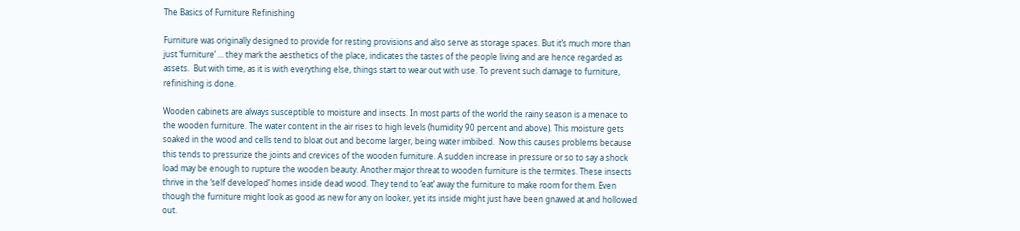The Basics of Furniture Refinishing

Furniture was originally designed to provide for resting provisions and also serve as storage spaces. But it’s much more than just ‘furniture’ … they mark the aesthetics of the place, indicates the tastes of the people living and are hence regarded as assets.  But with time, as it is with everything else, things start to wear out with use. To prevent such damage to furniture, refinishing is done.

Wooden cabinets are always susceptible to moisture and insects. In most parts of the world the rainy season is a menace to the wooden furniture. The water content in the air rises to high levels (humidity 90 percent and above). This moisture gets soaked in the wood and cells tend to bloat out and become larger, being water imbibed.  Now this causes problems because this tends to pressurize the joints and crevices of the wooden furniture. A sudden increase in pressure or so to say a shock load may be enough to rupture the wooden beauty. Another major threat to wooden furniture is the termites. These insects thrive in the ‘self developed’ homes inside dead wood. They tend to ‘eat’ away the furniture to make room for them. Even though the furniture might look as good as new for any on looker, yet its inside might just have been gnawed at and hollowed out.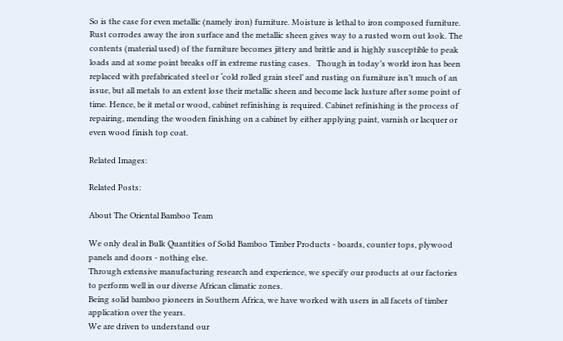So is the case for even metallic (namely iron) furniture. Moisture is lethal to iron composed furniture. Rust corrodes away the iron surface and the metallic sheen gives way to a rusted worn out look. The contents (material used) of the furniture becomes jittery and brittle and is highly susceptible to peak loads and at some point breaks off in extreme rusting cases.   Though in today’s world iron has been replaced with prefabricated steel or ‘cold rolled grain steel’ and rusting on furniture isn’t much of an issue, but all metals to an extent lose their metallic sheen and become lack lusture after some point of time. Hence, be it metal or wood, cabinet refinishing is required. Cabinet refinishing is the process of repairing, mending the wooden finishing on a cabinet by either applying paint, varnish or lacquer or even wood finish top coat.

Related Images:

Related Posts:

About The Oriental Bamboo Team

We only deal in Bulk Quantities of Solid Bamboo Timber Products - boards, counter tops, plywood panels and doors - nothing else.
Through extensive manufacturing research and experience, we specify our products at our factories to perform well in our diverse African climatic zones.
Being solid bamboo pioneers in Southern Africa, we have worked with users in all facets of timber application over the years.
We are driven to understand our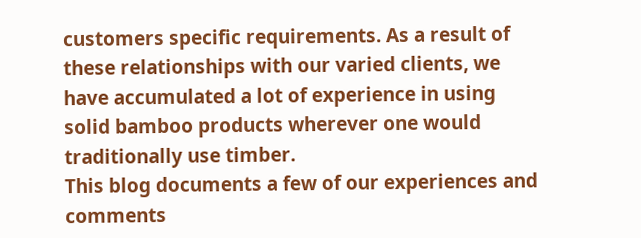customers specific requirements. As a result of these relationships with our varied clients, we have accumulated a lot of experience in using solid bamboo products wherever one would traditionally use timber.
This blog documents a few of our experiences and comments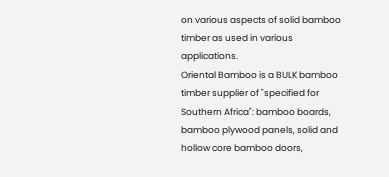on various aspects of solid bamboo timber as used in various applications.
Oriental Bamboo is a BULK bamboo timber supplier of "specified for Southern Africa": bamboo boards, bamboo plywood panels, solid and hollow core bamboo doors,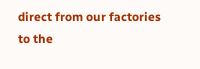direct from our factories to the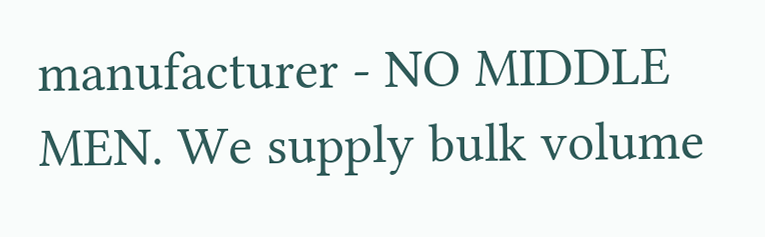manufacturer - NO MIDDLE MEN. We supply bulk volume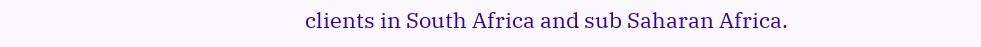clients in South Africa and sub Saharan Africa.